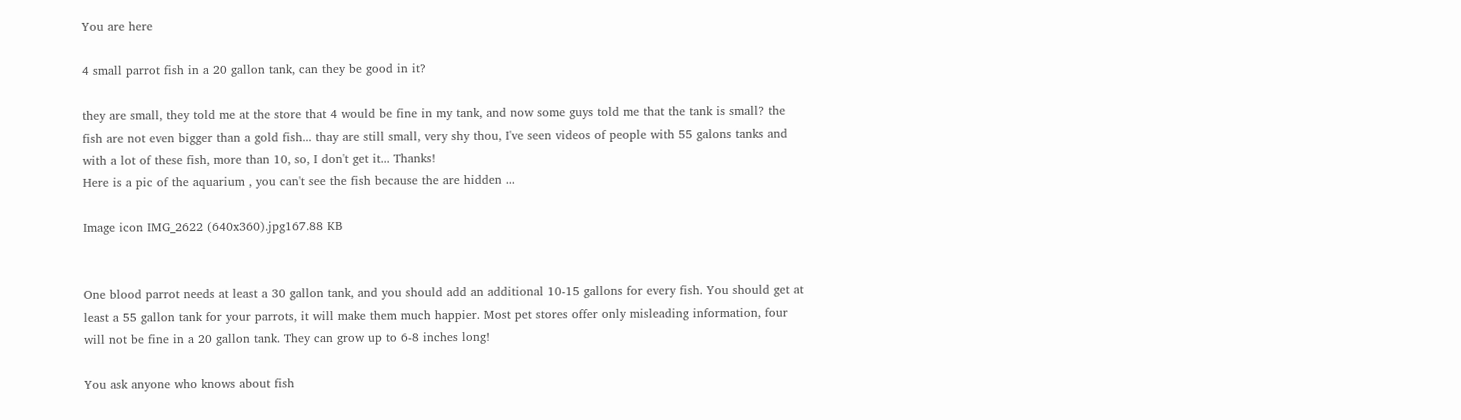You are here

4 small parrot fish in a 20 gallon tank, can they be good in it?

they are small, they told me at the store that 4 would be fine in my tank, and now some guys told me that the tank is small? the fish are not even bigger than a gold fish... thay are still small, very shy thou, I've seen videos of people with 55 galons tanks and with a lot of these fish, more than 10, so, I don't get it... Thanks!
Here is a pic of the aquarium , you can't see the fish because the are hidden ...

Image icon IMG_2622 (640x360).jpg167.88 KB


One blood parrot needs at least a 30 gallon tank, and you should add an additional 10-15 gallons for every fish. You should get at least a 55 gallon tank for your parrots, it will make them much happier. Most pet stores offer only misleading information, four will not be fine in a 20 gallon tank. They can grow up to 6-8 inches long!

You ask anyone who knows about fish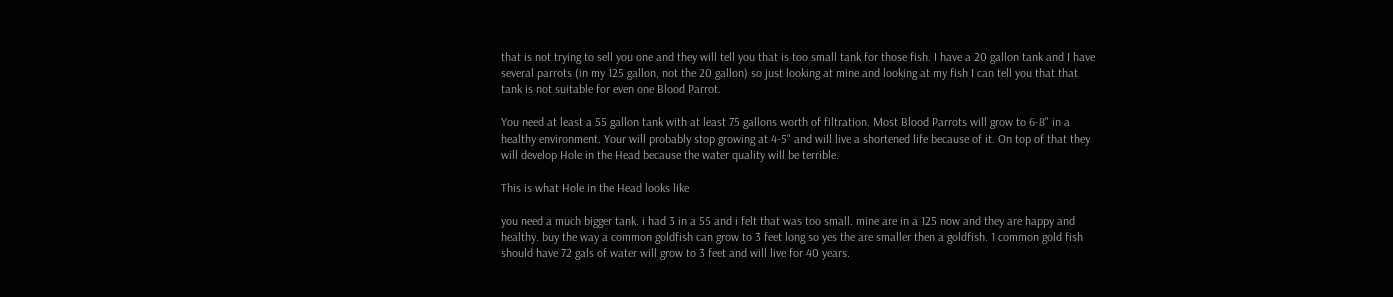that is not trying to sell you one and they will tell you that is too small tank for those fish. I have a 20 gallon tank and I have several parrots (in my 125 gallon, not the 20 gallon) so just looking at mine and looking at my fish I can tell you that that tank is not suitable for even one Blood Parrot.

You need at least a 55 gallon tank with at least 75 gallons worth of filtration. Most Blood Parrots will grow to 6-8" in a healthy environment. Your will probably stop growing at 4-5" and will live a shortened life because of it. On top of that they will develop Hole in the Head because the water quality will be terrible.

This is what Hole in the Head looks like

you need a much bigger tank. i had 3 in a 55 and i felt that was too small. mine are in a 125 now and they are happy and healthy. buy the way a common goldfish can grow to 3 feet long so yes the are smaller then a goldfish. 1 common gold fish should have 72 gals of water will grow to 3 feet and will live for 40 years.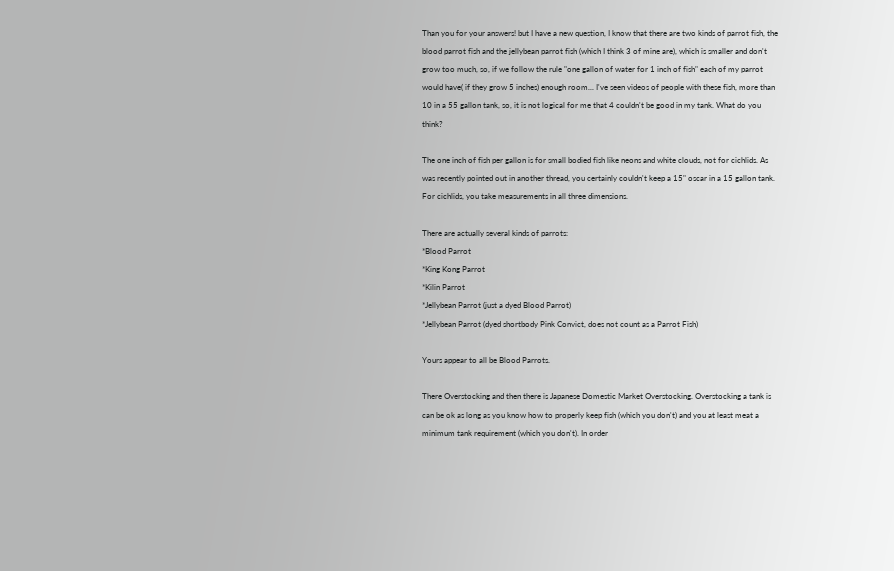Than you for your answers! but I have a new question, I know that there are two kinds of parrot fish, the blood parrot fish and the jellybean parrot fish (which I think 3 of mine are), which is smaller and don't grow too much, so, if we follow the rule "one gallon of water for 1 inch of fish" each of my parrot would have( if they grow 5 inches) enough room... I've seen videos of people with these fish, more than 10 in a 55 gallon tank, so, it is not logical for me that 4 couldn't be good in my tank. What do you think?

The one inch of fish per gallon is for small bodied fish like neons and white clouds, not for cichlids. As was recently pointed out in another thread, you certainly couldn't keep a 15" oscar in a 15 gallon tank. For cichlids, you take measurements in all three dimensions.

There are actually several kinds of parrots:
*Blood Parrot
*King Kong Parrot
*Kilin Parrot
*Jellybean Parrot (just a dyed Blood Parrot)
*Jellybean Parrot (dyed shortbody Pink Convict, does not count as a Parrot Fish)

Yours appear to all be Blood Parrots.

There Overstocking and then there is Japanese Domestic Market Overstocking. Overstocking a tank is can be ok as long as you know how to properly keep fish (which you don't) and you at least meat a minimum tank requirement (which you don't). In order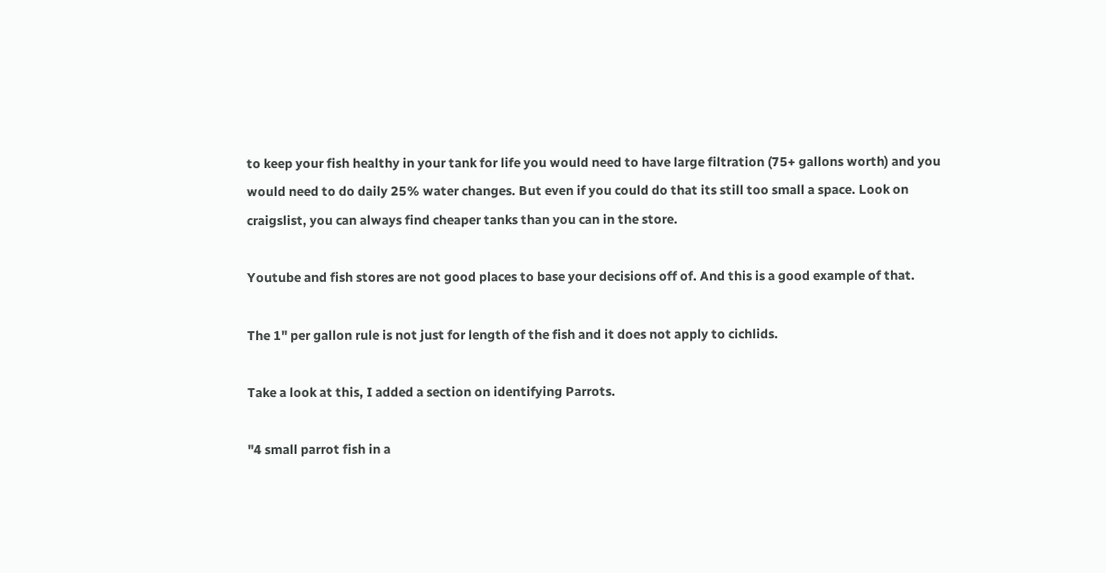to keep your fish healthy in your tank for life you would need to have large filtration (75+ gallons worth) and you would need to do daily 25% water changes. But even if you could do that its still too small a space. Look on craigslist, you can always find cheaper tanks than you can in the store.

Youtube and fish stores are not good places to base your decisions off of. And this is a good example of that.

The 1" per gallon rule is not just for length of the fish and it does not apply to cichlids.

Take a look at this, I added a section on identifying Parrots.

"4 small parrot fish in a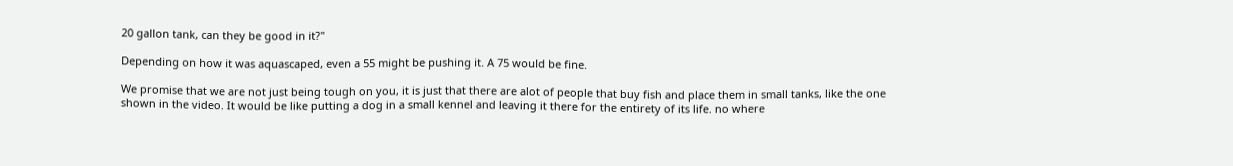20 gallon tank, can they be good in it?"

Depending on how it was aquascaped, even a 55 might be pushing it. A 75 would be fine.

We promise that we are not just being tough on you, it is just that there are alot of people that buy fish and place them in small tanks, like the one shown in the video. It would be like putting a dog in a small kennel and leaving it there for the entirety of its life. no where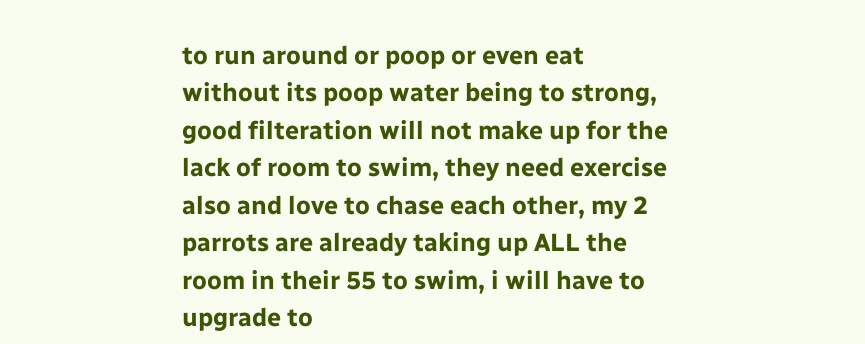to run around or poop or even eat without its poop water being to strong, good filteration will not make up for the lack of room to swim, they need exercise also and love to chase each other, my 2 parrots are already taking up ALL the room in their 55 to swim, i will have to upgrade to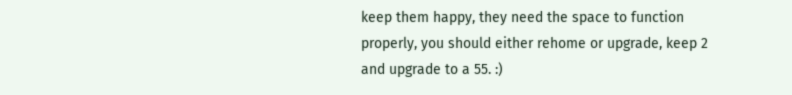keep them happy, they need the space to function properly, you should either rehome or upgrade, keep 2 and upgrade to a 55. :)